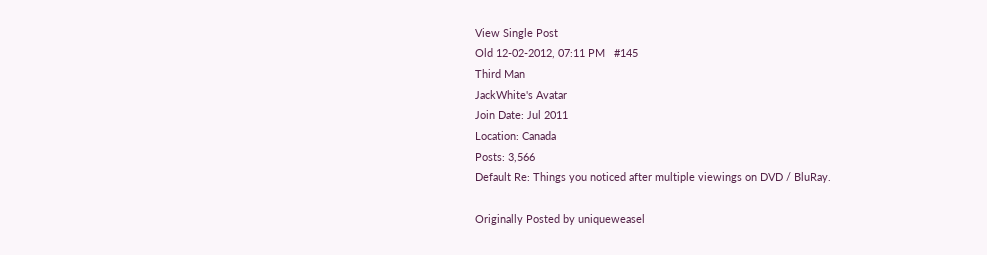View Single Post
Old 12-02-2012, 07:11 PM   #145
Third Man
JackWhite's Avatar
Join Date: Jul 2011
Location: Canada
Posts: 3,566
Default Re: Things you noticed after multiple viewings on DVD / BluRay.

Originally Posted by uniqueweasel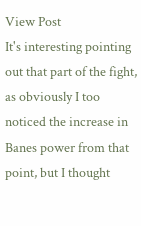View Post
It's interesting pointing out that part of the fight, as obviously I too noticed the increase in Banes power from that point, but I thought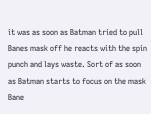it was as soon as Batman tried to pull Banes mask off he reacts with the spin punch and lays waste. Sort of as soon as Batman starts to focus on the mask Bane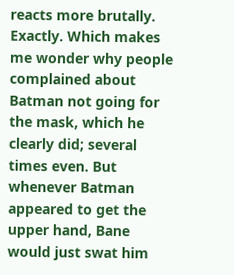reacts more brutally.
Exactly. Which makes me wonder why people complained about Batman not going for the mask, which he clearly did; several times even. But whenever Batman appeared to get the upper hand, Bane would just swat him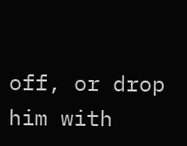off, or drop him with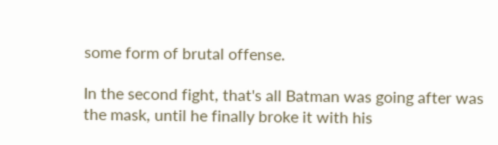some form of brutal offense.

In the second fight, that's all Batman was going after was the mask, until he finally broke it with his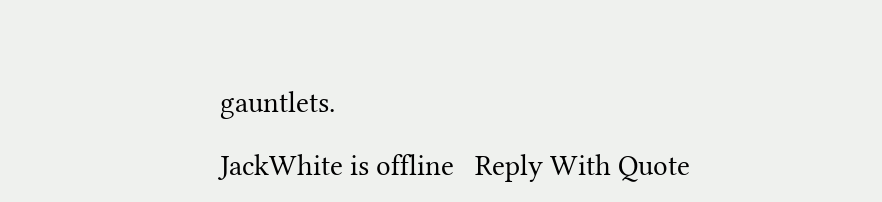gauntlets.

JackWhite is offline   Reply With Quote